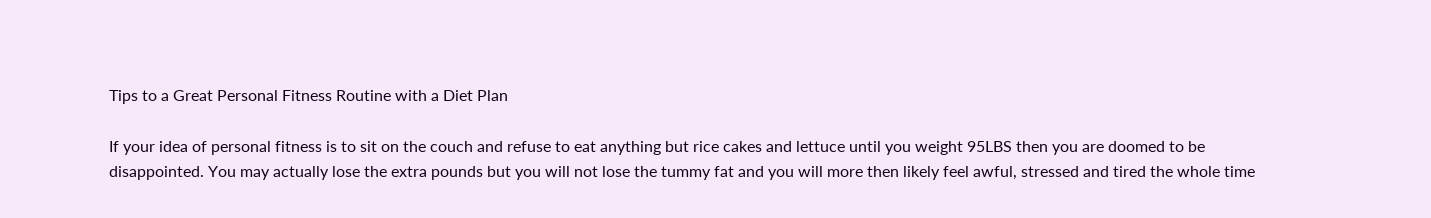Tips to a Great Personal Fitness Routine with a Diet Plan

If your idea of personal fitness is to sit on the couch and refuse to eat anything but rice cakes and lettuce until you weight 95LBS then you are doomed to be disappointed. You may actually lose the extra pounds but you will not lose the tummy fat and you will more then likely feel awful, stressed and tired the whole time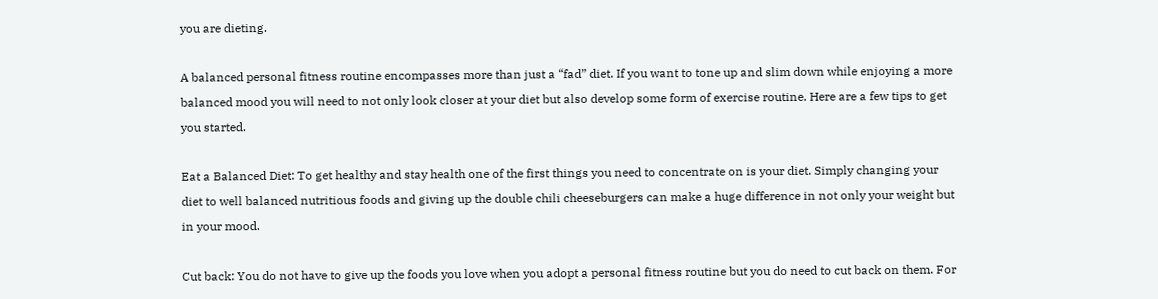you are dieting.

A balanced personal fitness routine encompasses more than just a “fad” diet. If you want to tone up and slim down while enjoying a more balanced mood you will need to not only look closer at your diet but also develop some form of exercise routine. Here are a few tips to get you started.

Eat a Balanced Diet: To get healthy and stay health one of the first things you need to concentrate on is your diet. Simply changing your diet to well balanced nutritious foods and giving up the double chili cheeseburgers can make a huge difference in not only your weight but in your mood.

Cut back: You do not have to give up the foods you love when you adopt a personal fitness routine but you do need to cut back on them. For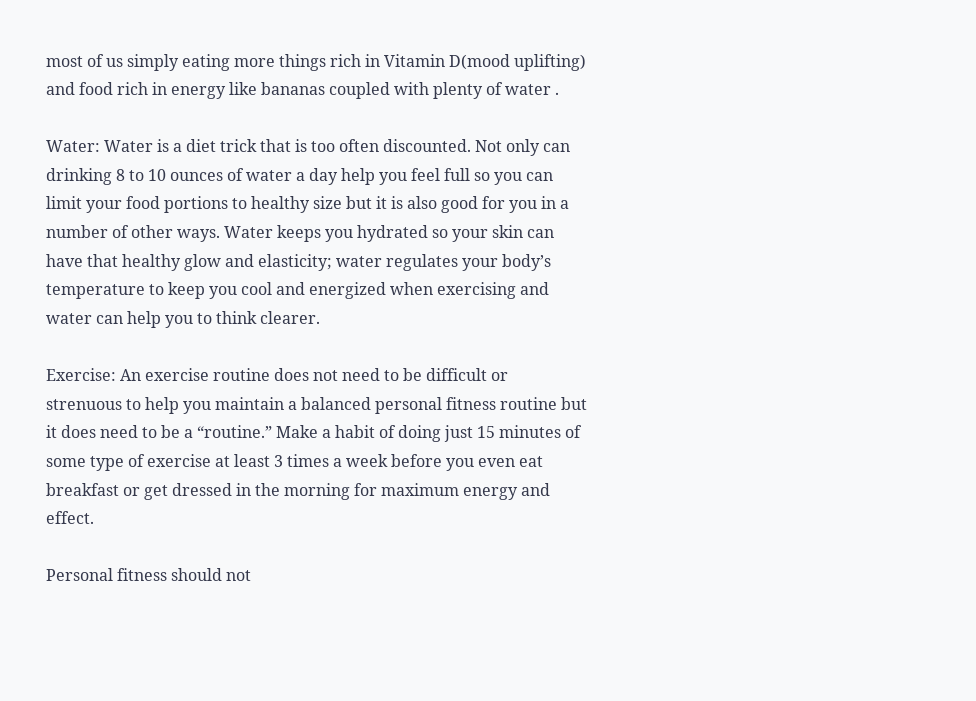most of us simply eating more things rich in Vitamin D(mood uplifting) and food rich in energy like bananas coupled with plenty of water .

Water: Water is a diet trick that is too often discounted. Not only can drinking 8 to 10 ounces of water a day help you feel full so you can limit your food portions to healthy size but it is also good for you in a number of other ways. Water keeps you hydrated so your skin can have that healthy glow and elasticity; water regulates your body’s temperature to keep you cool and energized when exercising and water can help you to think clearer.

Exercise: An exercise routine does not need to be difficult or strenuous to help you maintain a balanced personal fitness routine but it does need to be a “routine.” Make a habit of doing just 15 minutes of some type of exercise at least 3 times a week before you even eat breakfast or get dressed in the morning for maximum energy and effect.

Personal fitness should not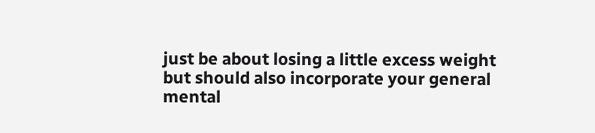just be about losing a little excess weight but should also incorporate your general mental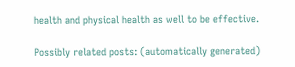health and physical health as well to be effective.

Possibly related posts: (automatically generated)